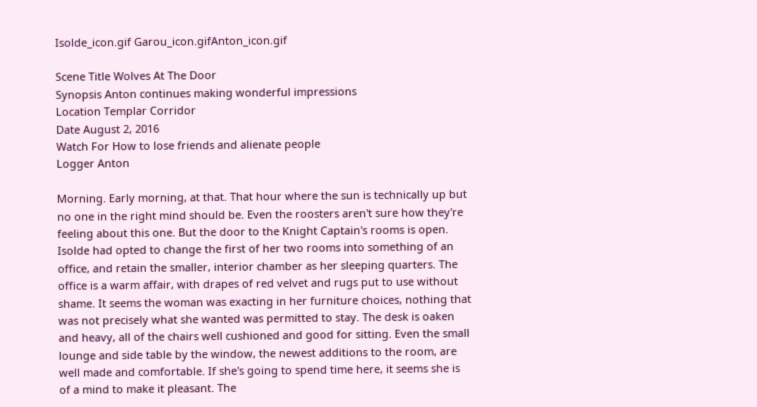Isolde_icon.gif Garou_icon.gifAnton_icon.gif

Scene Title Wolves At The Door
Synopsis Anton continues making wonderful impressions
Location Templar Corridor
Date August 2, 2016
Watch For How to lose friends and alienate people
Logger Anton

Morning. Early morning, at that. That hour where the sun is technically up but no one in the right mind should be. Even the roosters aren't sure how they're feeling about this one. But the door to the Knight Captain's rooms is open. Isolde had opted to change the first of her two rooms into something of an office, and retain the smaller, interior chamber as her sleeping quarters. The office is a warm affair, with drapes of red velvet and rugs put to use without shame. It seems the woman was exacting in her furniture choices, nothing that was not precisely what she wanted was permitted to stay. The desk is oaken and heavy, all of the chairs well cushioned and good for sitting. Even the small lounge and side table by the window, the newest additions to the room, are well made and comfortable. If she's going to spend time here, it seems she is of a mind to make it pleasant. The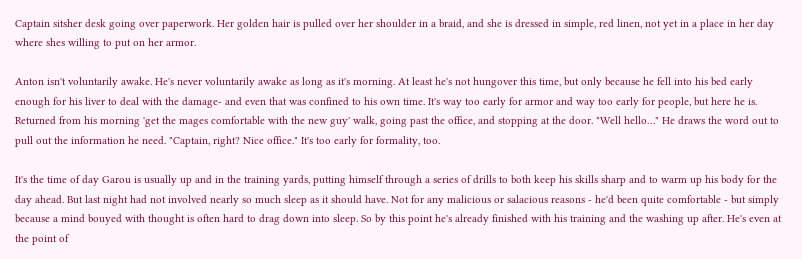Captain sitsher desk going over paperwork. Her golden hair is pulled over her shoulder in a braid, and she is dressed in simple, red linen, not yet in a place in her day where shes willing to put on her armor.

Anton isn't voluntarily awake. He's never voluntarily awake as long as it's morning. At least he's not hungover this time, but only because he fell into his bed early enough for his liver to deal with the damage- and even that was confined to his own time. It's way too early for armor and way too early for people, but here he is. Returned from his morning 'get the mages comfortable with the new guy' walk, going past the office, and stopping at the door. "Well hello…" He draws the word out to pull out the information he need. "Captain, right? Nice office." It's too early for formality, too.

It's the time of day Garou is usually up and in the training yards, putting himself through a series of drills to both keep his skills sharp and to warm up his body for the day ahead. But last night had not involved nearly so much sleep as it should have. Not for any malicious or salacious reasons - he'd been quite comfortable - but simply because a mind bouyed with thought is often hard to drag down into sleep. So by this point he's already finished with his training and the washing up after. He's even at the point of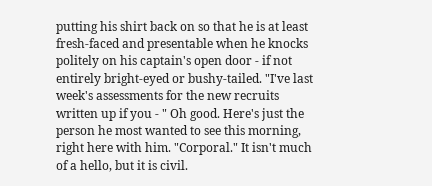putting his shirt back on so that he is at least fresh-faced and presentable when he knocks politely on his captain's open door - if not entirely bright-eyed or bushy-tailed. "I've last week's assessments for the new recruits written up if you - " Oh good. Here's just the person he most wanted to see this morning, right here with him. "Corporal." It isn't much of a hello, but it is civil.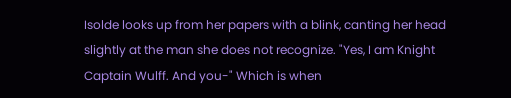Isolde looks up from her papers with a blink, canting her head slightly at the man she does not recognize. "Yes, I am Knight Captain Wulff. And you-" Which is when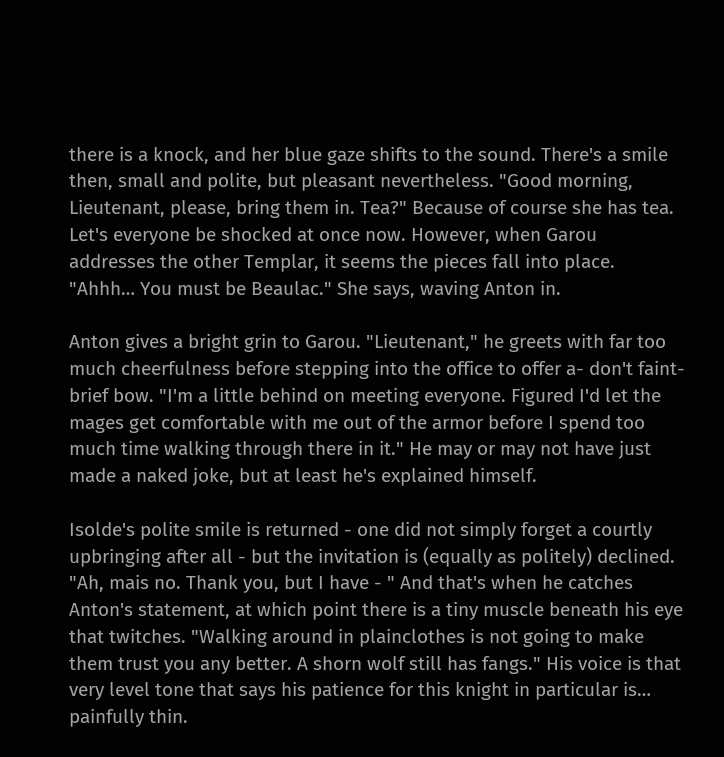there is a knock, and her blue gaze shifts to the sound. There's a smile then, small and polite, but pleasant nevertheless. "Good morning, Lieutenant, please, bring them in. Tea?" Because of course she has tea. Let's everyone be shocked at once now. However, when Garou addresses the other Templar, it seems the pieces fall into place. "Ahhh… You must be Beaulac." She says, waving Anton in.

Anton gives a bright grin to Garou. "Lieutenant," he greets with far too much cheerfulness before stepping into the office to offer a- don't faint- brief bow. "I'm a little behind on meeting everyone. Figured I'd let the mages get comfortable with me out of the armor before I spend too much time walking through there in it." He may or may not have just made a naked joke, but at least he's explained himself.

Isolde's polite smile is returned - one did not simply forget a courtly upbringing after all - but the invitation is (equally as politely) declined. "Ah, mais no. Thank you, but I have - " And that's when he catches Anton's statement, at which point there is a tiny muscle beneath his eye that twitches. "Walking around in plainclothes is not going to make them trust you any better. A shorn wolf still has fangs." His voice is that very level tone that says his patience for this knight in particular is… painfully thin.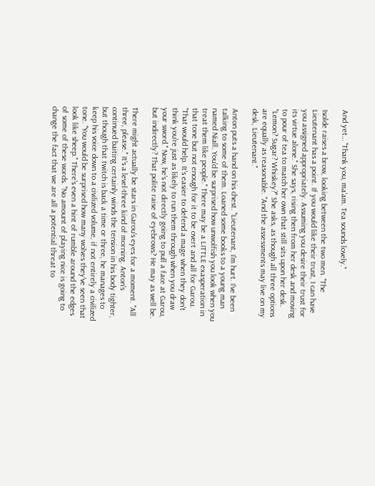And yet… "Thank you, ma'am. Tea sounds lovely."

Isolde raises a brow, looking between the two men. "The Lieutenant has a point. If you would like their trust, I can have you assigned appropriately. Assuming you desire their trust for its virtue alone." She says, rising then from her desk and moving to pour of tea to match her own that still sits upon her desk. "Lemon? Sugar? Whiskey?" She asks, as though all three options are equally as reasonable. "And the assessments may live on my desk, Lieutenant."

Anton puts a hand on his chest. "Lieutenant, I'm hurt. I've been talking to some of them. Loaned some books to a young man named Niall. You'd be surprised how unwolfish you look when you treat them like people." There may be a LITTLE exasperation in that tone but not enough for it to be overt and all for Garou. "That would help. It's easier to defend a mage when they don't think you're just as likely to run them through when you draw your sword." Now, he's not directly going to pull a face at Garou, but indirectly? That polite raise of eyebrows? He may as well be.

There might actually be stars in Garou's eyes for a moment. "All three, please." It's a level-three kind of morning. Anton's continued baiting certainly winds the tension in his body tighter, but though that twitch is back a time or three, he manages to keep his voice down to a civilized volume, if not entirely a civilized tone. "You would be surprised how many wolves they've seen that look like sheep." There's even a hint of rumble around the edges of some of these words. "No amount of playing nice is going to change the fact that we are all a potential threat to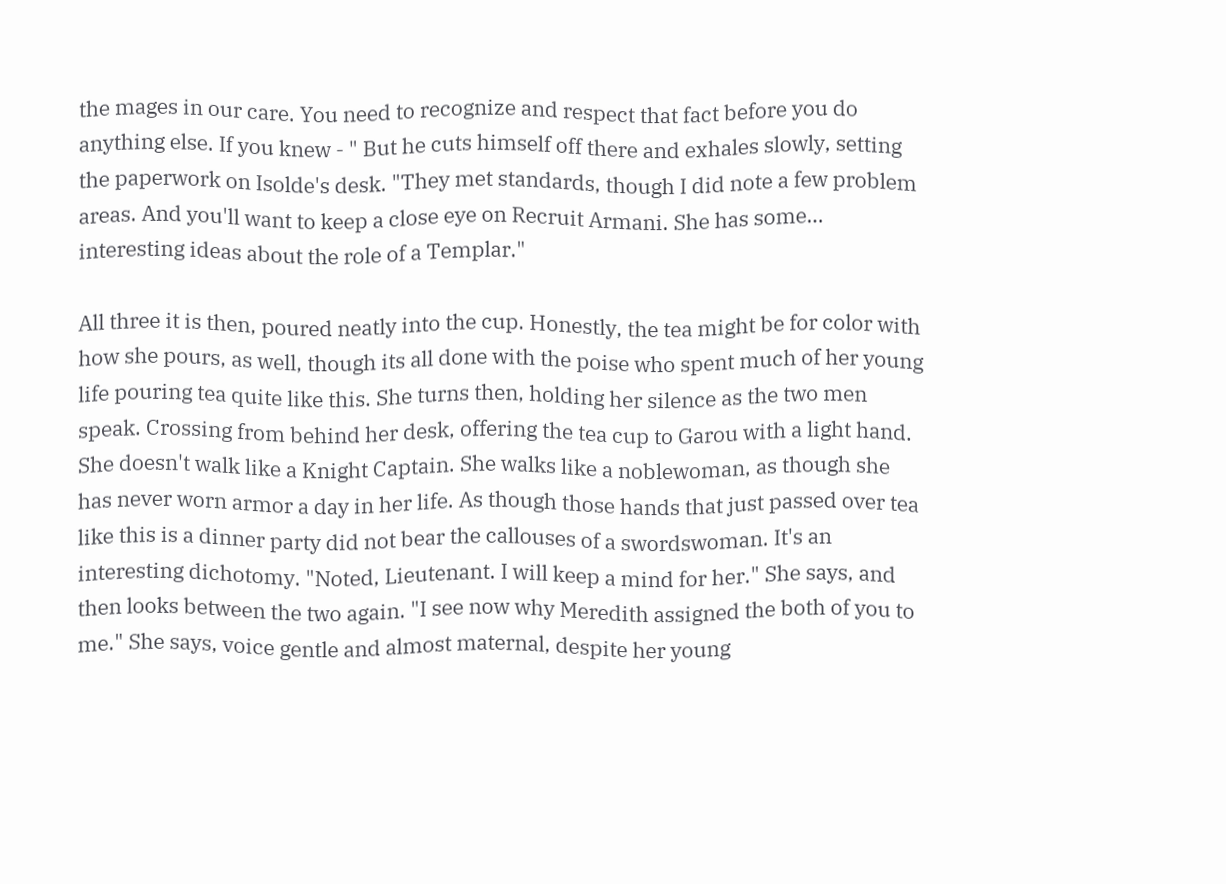the mages in our care. You need to recognize and respect that fact before you do anything else. If you knew - " But he cuts himself off there and exhales slowly, setting the paperwork on Isolde's desk. "They met standards, though I did note a few problem areas. And you'll want to keep a close eye on Recruit Armani. She has some… interesting ideas about the role of a Templar."

All three it is then, poured neatly into the cup. Honestly, the tea might be for color with how she pours, as well, though its all done with the poise who spent much of her young life pouring tea quite like this. She turns then, holding her silence as the two men speak. Crossing from behind her desk, offering the tea cup to Garou with a light hand. She doesn't walk like a Knight Captain. She walks like a noblewoman, as though she has never worn armor a day in her life. As though those hands that just passed over tea like this is a dinner party did not bear the callouses of a swordswoman. It's an interesting dichotomy. "Noted, Lieutenant. I will keep a mind for her." She says, and then looks between the two again. "I see now why Meredith assigned the both of you to me." She says, voice gentle and almost maternal, despite her young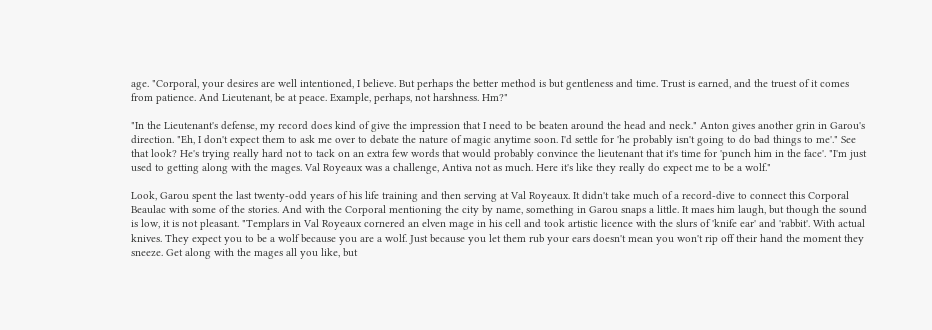age. "Corporal, your desires are well intentioned, I believe. But perhaps the better method is but gentleness and time. Trust is earned, and the truest of it comes from patience. And Lieutenant, be at peace. Example, perhaps, not harshness. Hm?"

"In the Lieutenant's defense, my record does kind of give the impression that I need to be beaten around the head and neck." Anton gives another grin in Garou's direction. "Eh, I don't expect them to ask me over to debate the nature of magic anytime soon. I'd settle for 'he probably isn't going to do bad things to me'." See that look? He's trying really hard not to tack on an extra few words that would probably convince the lieutenant that it's time for 'punch him in the face'. "I'm just used to getting along with the mages. Val Royeaux was a challenge, Antiva not as much. Here it's like they really do expect me to be a wolf."

Look, Garou spent the last twenty-odd years of his life training and then serving at Val Royeaux. It didn't take much of a record-dive to connect this Corporal Beaulac with some of the stories. And with the Corporal mentioning the city by name, something in Garou snaps a little. It maes him laugh, but though the sound is low, it is not pleasant. "Templars in Val Royeaux cornered an elven mage in his cell and took artistic licence with the slurs of 'knife ear' and 'rabbit'. With actual knives. They expect you to be a wolf because you are a wolf. Just because you let them rub your ears doesn't mean you won't rip off their hand the moment they sneeze. Get along with the mages all you like, but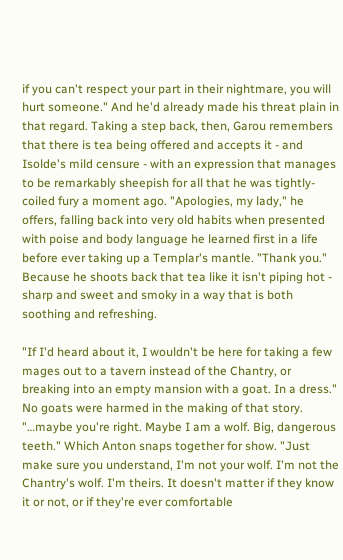if you can't respect your part in their nightmare, you will hurt someone." And he'd already made his threat plain in that regard. Taking a step back, then, Garou remembers that there is tea being offered and accepts it - and Isolde's mild censure - with an expression that manages to be remarkably sheepish for all that he was tightly-coiled fury a moment ago. "Apologies, my lady," he offers, falling back into very old habits when presented with poise and body language he learned first in a life before ever taking up a Templar's mantle. "Thank you." Because he shoots back that tea like it isn't piping hot - sharp and sweet and smoky in a way that is both soothing and refreshing.

"If I'd heard about it, I wouldn't be here for taking a few mages out to a tavern instead of the Chantry, or breaking into an empty mansion with a goat. In a dress." No goats were harmed in the making of that story. "…maybe you're right. Maybe I am a wolf. Big, dangerous teeth." Which Anton snaps together for show. "Just make sure you understand, I'm not your wolf. I'm not the Chantry's wolf. I'm theirs. It doesn't matter if they know it or not, or if they're ever comfortable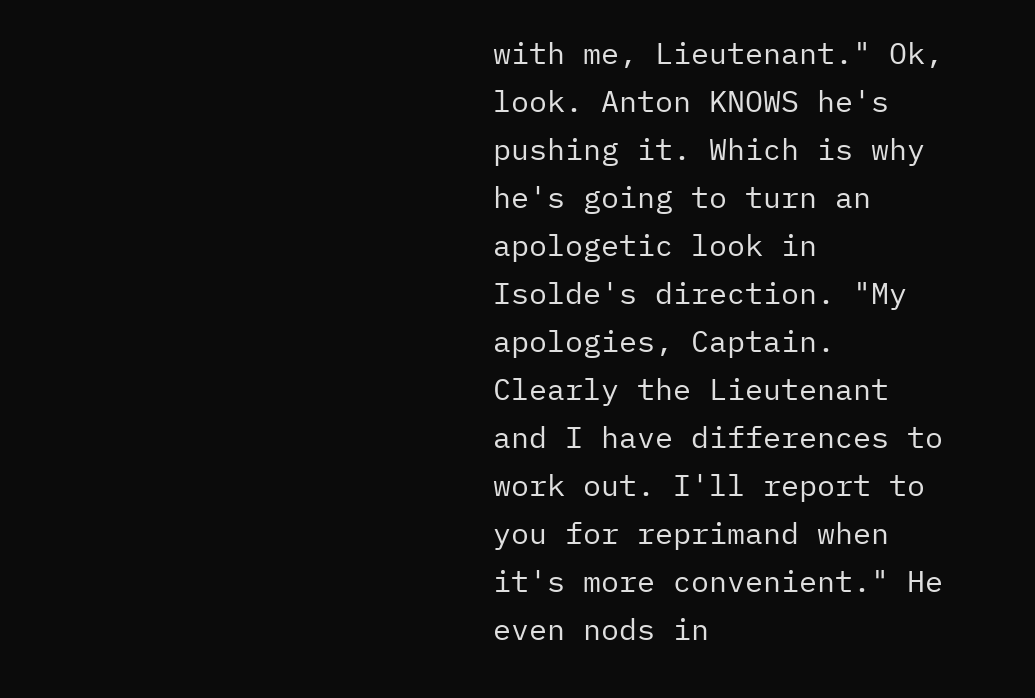with me, Lieutenant." Ok, look. Anton KNOWS he's pushing it. Which is why he's going to turn an apologetic look in Isolde's direction. "My apologies, Captain. Clearly the Lieutenant and I have differences to work out. I'll report to you for reprimand when it's more convenient." He even nods in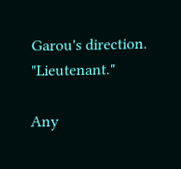Garou's direction. "Lieutenant."

Any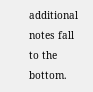additional notes fall to the bottom.